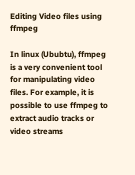Editing Video files using ffmpeg

In linux (Ububtu), ffmpeg is a very convenient tool for manipulating video files. For example, it is possible to use ffmpeg to extract audio tracks or video streams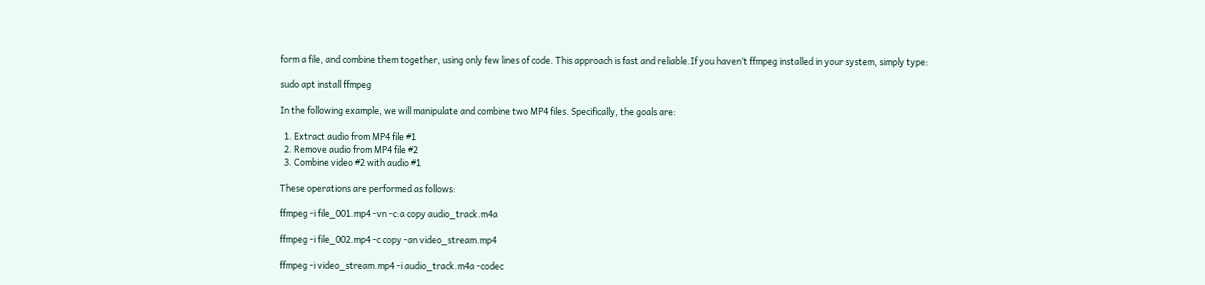form a file, and combine them together, using only few lines of code. This approach is fast and reliable.If you haven’t ffmpeg installed in your system, simply type:

sudo apt install ffmpeg

In the following example, we will manipulate and combine two MP4 files. Specifically, the goals are:

  1. Extract audio from MP4 file #1
  2. Remove audio from MP4 file #2
  3. Combine video #2 with audio #1

These operations are performed as follows:

ffmpeg -i file_001.mp4 -vn -c:a copy audio_track.m4a

ffmpeg -i file_002.mp4 -c copy -an video_stream.mp4

ffmpeg -i video_stream.mp4 -i audio_track.m4a -codec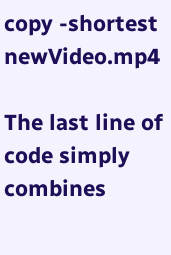copy -shortest newVideo.mp4

The last line of code simply combines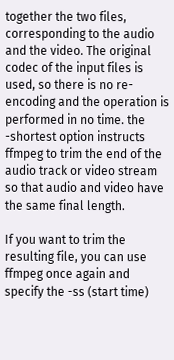together the two files, corresponding to the audio and the video. The original codec of the input files is used, so there is no re-encoding and the operation is performed in no time. the -shortest option instructs ffmpeg to trim the end of the audio track or video stream so that audio and video have the same final length.

If you want to trim the resulting file, you can use ffmpeg once again and specify the -ss (start time)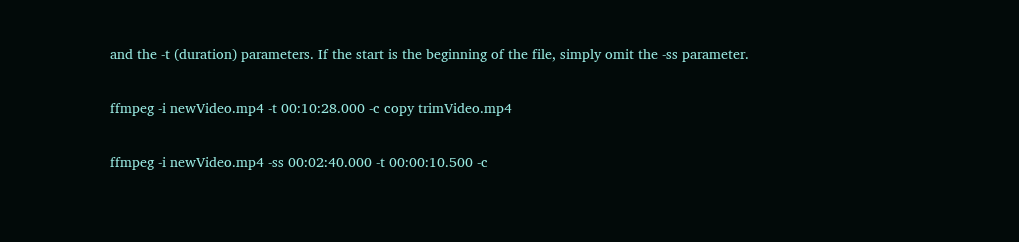and the -t (duration) parameters. If the start is the beginning of the file, simply omit the -ss parameter.

ffmpeg -i newVideo.mp4 -t 00:10:28.000 -c copy trimVideo.mp4

ffmpeg -i newVideo.mp4 -ss 00:02:40.000 -t 00:00:10.500 -c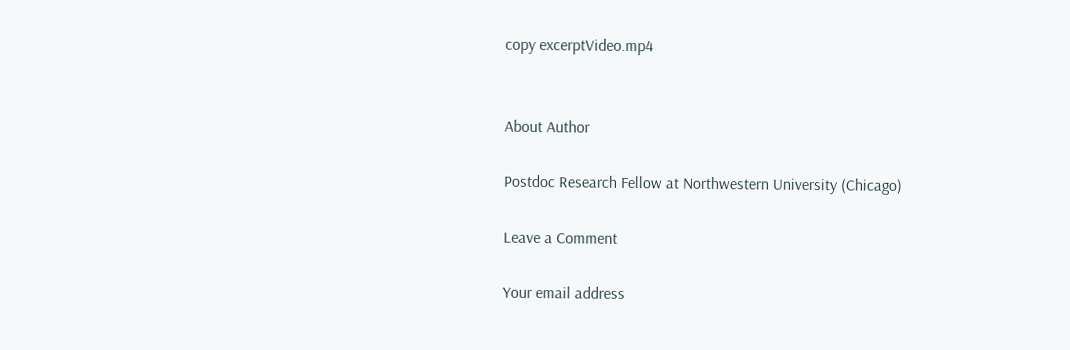copy excerptVideo.mp4


About Author

Postdoc Research Fellow at Northwestern University (Chicago)

Leave a Comment

Your email address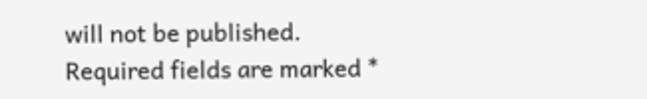will not be published. Required fields are marked *